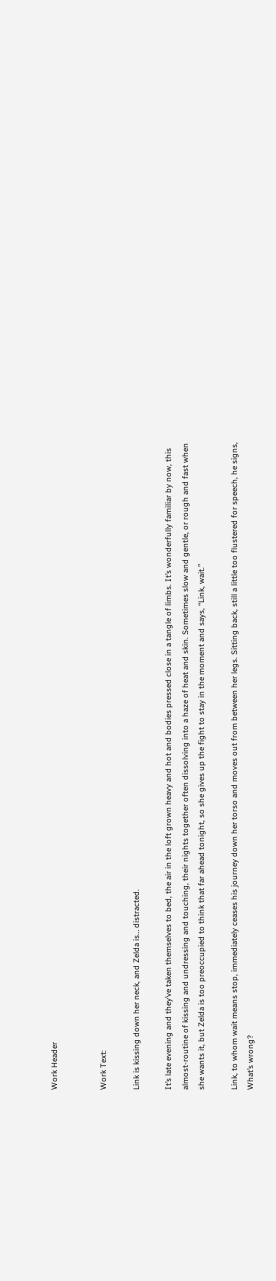Work Header


Work Text:

Link is kissing down her neck, and Zelda is… distracted.

It’s late evening and they’ve taken themselves to bed, the air in the loft grown heavy and hot and bodies pressed close in a tangle of limbs. It’s wonderfully familiar by now, this almost-routine of kissing and undressing and touching, their nights together often dissolving into a haze of heat and skin. Sometimes slow and gentle, or rough and fast when she wants it, but Zelda is too preoccupied to think that far ahead tonight, so she gives up the fight to stay in the moment and says, “Link, wait.”

Link, to whom wait means stop, immediately ceases his journey down her torso and moves out from between her legs. Sitting back, still a little too flustered for speech, he signs, What’s wrong?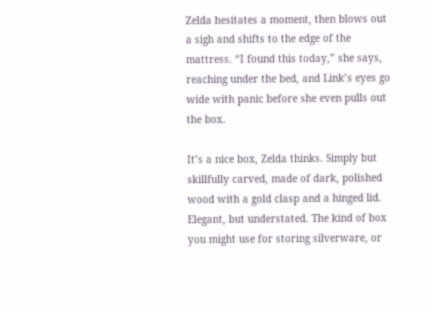Zelda hesitates a moment, then blows out a sigh and shifts to the edge of the mattress. “I found this today,” she says, reaching under the bed, and Link’s eyes go wide with panic before she even pulls out the box.

It’s a nice box, Zelda thinks. Simply but skillfully carved, made of dark, polished wood with a gold clasp and a hinged lid. Elegant, but understated. The kind of box you might use for storing silverware, or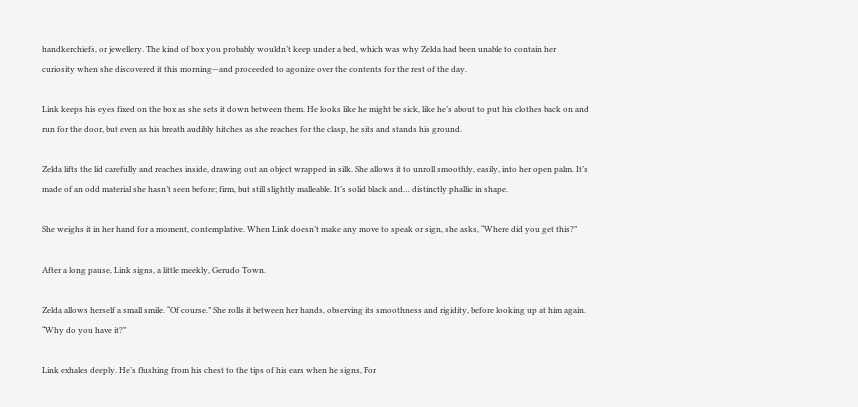handkerchiefs, or jewellery. The kind of box you probably wouldn’t keep under a bed, which was why Zelda had been unable to contain her curiosity when she discovered it this morning—and proceeded to agonize over the contents for the rest of the day.

Link keeps his eyes fixed on the box as she sets it down between them. He looks like he might be sick, like he’s about to put his clothes back on and run for the door, but even as his breath audibly hitches as she reaches for the clasp, he sits and stands his ground.

Zelda lifts the lid carefully and reaches inside, drawing out an object wrapped in silk. She allows it to unroll smoothly, easily, into her open palm. It’s made of an odd material she hasn’t seen before; firm, but still slightly malleable. It’s solid black and… distinctly phallic in shape.

She weighs it in her hand for a moment, contemplative. When Link doesn’t make any move to speak or sign, she asks, “Where did you get this?”

After a long pause, Link signs, a little meekly, Gerudo Town.

Zelda allows herself a small smile. “Of course.” She rolls it between her hands, observing its smoothness and rigidity, before looking up at him again. “Why do you have it?”

Link exhales deeply. He’s flushing from his chest to the tips of his ears when he signs, For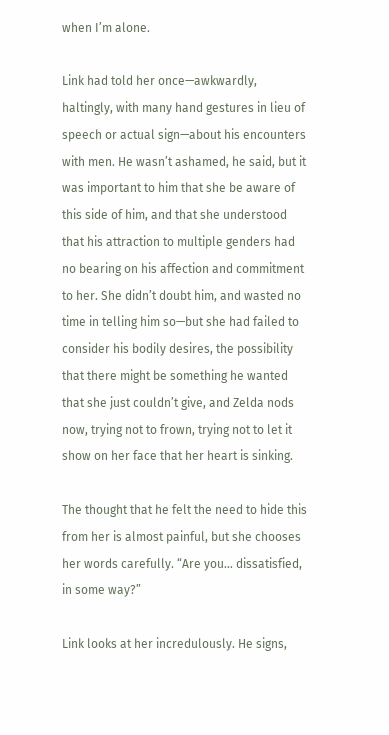when I’m alone.

Link had told her once—awkwardly, haltingly, with many hand gestures in lieu of speech or actual sign—about his encounters with men. He wasn’t ashamed, he said, but it was important to him that she be aware of this side of him, and that she understood that his attraction to multiple genders had no bearing on his affection and commitment to her. She didn’t doubt him, and wasted no time in telling him so—but she had failed to consider his bodily desires, the possibility that there might be something he wanted that she just couldn’t give, and Zelda nods now, trying not to frown, trying not to let it show on her face that her heart is sinking.

The thought that he felt the need to hide this from her is almost painful, but she chooses her words carefully. “Are you… dissatisfied, in some way?”

Link looks at her incredulously. He signs,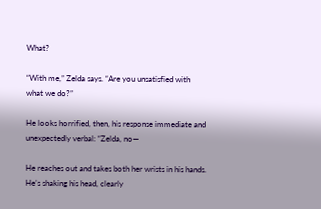What?

“With me,” Zelda says. “Are you unsatisfied with what we do?”

He looks horrified, then, his response immediate and unexpectedly verbal: “Zelda, no—

He reaches out and takes both her wrists in his hands. He’s shaking his head, clearly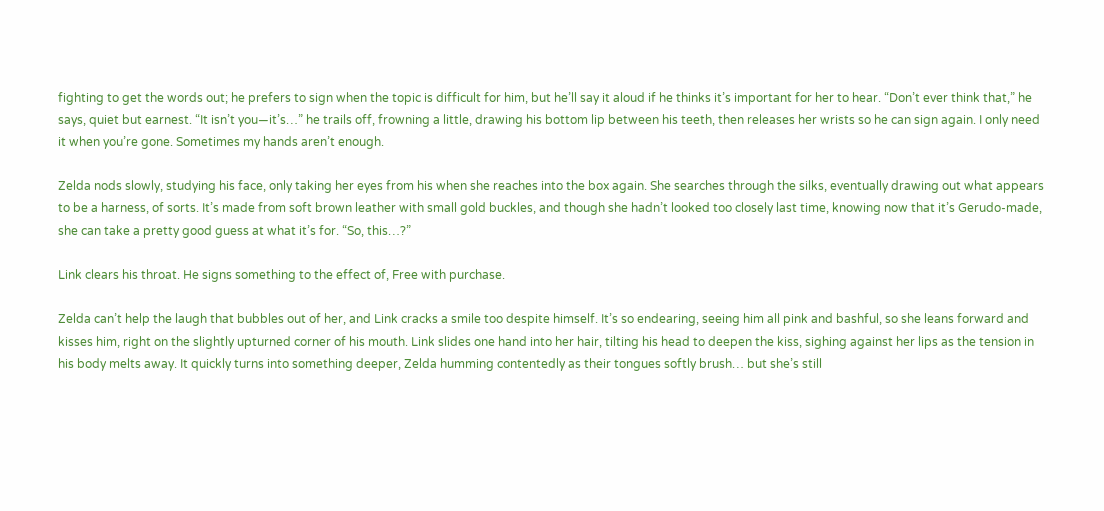fighting to get the words out; he prefers to sign when the topic is difficult for him, but he’ll say it aloud if he thinks it’s important for her to hear. “Don’t ever think that,” he says, quiet but earnest. “It isn’t you—it’s…” he trails off, frowning a little, drawing his bottom lip between his teeth, then releases her wrists so he can sign again. I only need it when you’re gone. Sometimes my hands aren’t enough.

Zelda nods slowly, studying his face, only taking her eyes from his when she reaches into the box again. She searches through the silks, eventually drawing out what appears to be a harness, of sorts. It’s made from soft brown leather with small gold buckles, and though she hadn’t looked too closely last time, knowing now that it’s Gerudo-made, she can take a pretty good guess at what it’s for. “So, this…?”

Link clears his throat. He signs something to the effect of, Free with purchase.

Zelda can’t help the laugh that bubbles out of her, and Link cracks a smile too despite himself. It’s so endearing, seeing him all pink and bashful, so she leans forward and kisses him, right on the slightly upturned corner of his mouth. Link slides one hand into her hair, tilting his head to deepen the kiss, sighing against her lips as the tension in his body melts away. It quickly turns into something deeper, Zelda humming contentedly as their tongues softly brush… but she’s still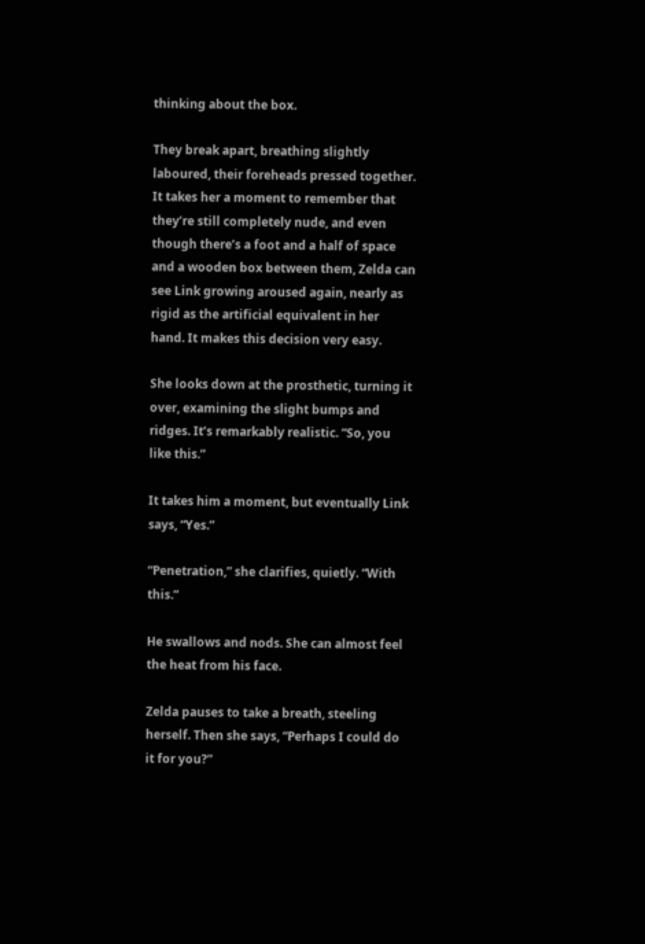thinking about the box.

They break apart, breathing slightly laboured, their foreheads pressed together. It takes her a moment to remember that they’re still completely nude, and even though there’s a foot and a half of space and a wooden box between them, Zelda can see Link growing aroused again, nearly as rigid as the artificial equivalent in her hand. It makes this decision very easy.

She looks down at the prosthetic, turning it over, examining the slight bumps and ridges. It’s remarkably realistic. “So, you like this.”

It takes him a moment, but eventually Link says, “Yes.”

“Penetration,” she clarifies, quietly. “With this.”

He swallows and nods. She can almost feel the heat from his face.

Zelda pauses to take a breath, steeling herself. Then she says, “Perhaps I could do it for you?”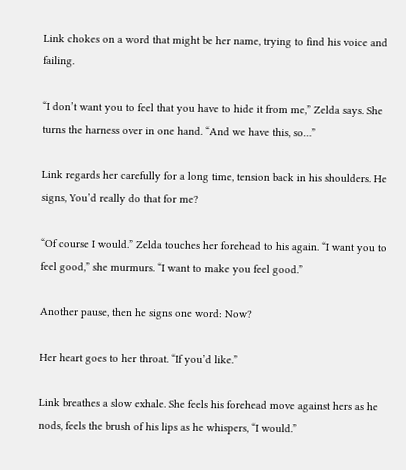Link chokes on a word that might be her name, trying to find his voice and failing.

“I don’t want you to feel that you have to hide it from me,” Zelda says. She turns the harness over in one hand. “And we have this, so…”

Link regards her carefully for a long time, tension back in his shoulders. He signs, You’d really do that for me?

“Of course I would.” Zelda touches her forehead to his again. “I want you to feel good,” she murmurs. “I want to make you feel good.”

Another pause, then he signs one word: Now?

Her heart goes to her throat. “If you’d like.”

Link breathes a slow exhale. She feels his forehead move against hers as he nods, feels the brush of his lips as he whispers, “I would.”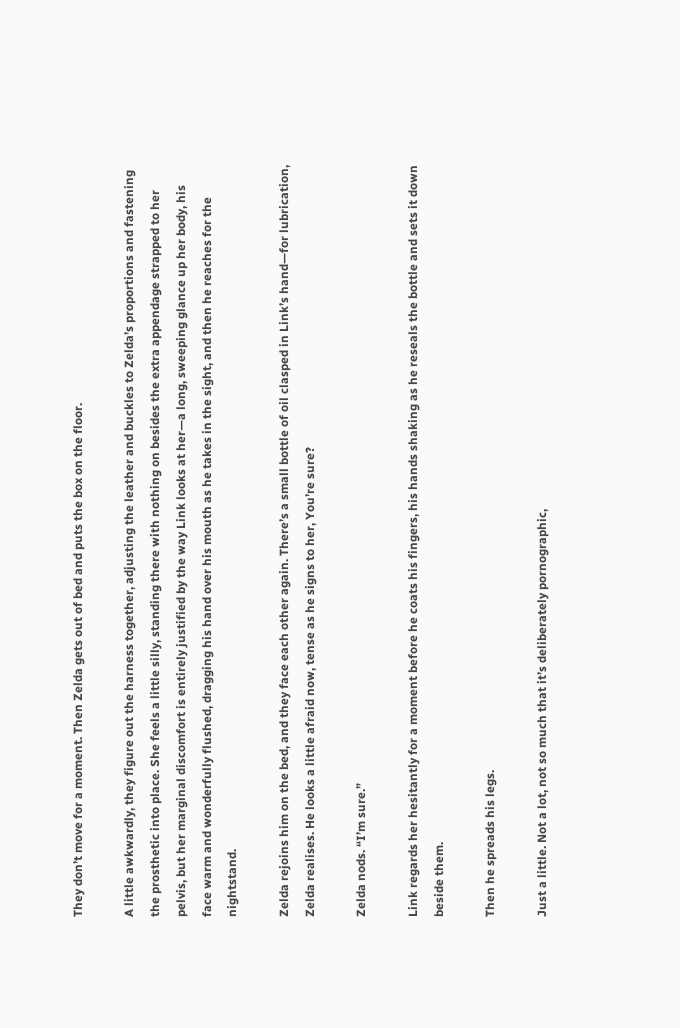They don’t move for a moment. Then Zelda gets out of bed and puts the box on the floor.

A little awkwardly, they figure out the harness together, adjusting the leather and buckles to Zelda’s proportions and fastening the prosthetic into place. She feels a little silly, standing there with nothing on besides the extra appendage strapped to her pelvis, but her marginal discomfort is entirely justified by the way Link looks at her—a long, sweeping glance up her body, his face warm and wonderfully flushed, dragging his hand over his mouth as he takes in the sight, and then he reaches for the nightstand.

Zelda rejoins him on the bed, and they face each other again. There’s a small bottle of oil clasped in Link’s hand—for lubrication, Zelda realises. He looks a little afraid now, tense as he signs to her, You’re sure?

Zelda nods. “I’m sure.”

Link regards her hesitantly for a moment before he coats his fingers, his hands shaking as he reseals the bottle and sets it down beside them.

Then he spreads his legs.

Just a little. Not a lot, not so much that it’s deliberately pornographic,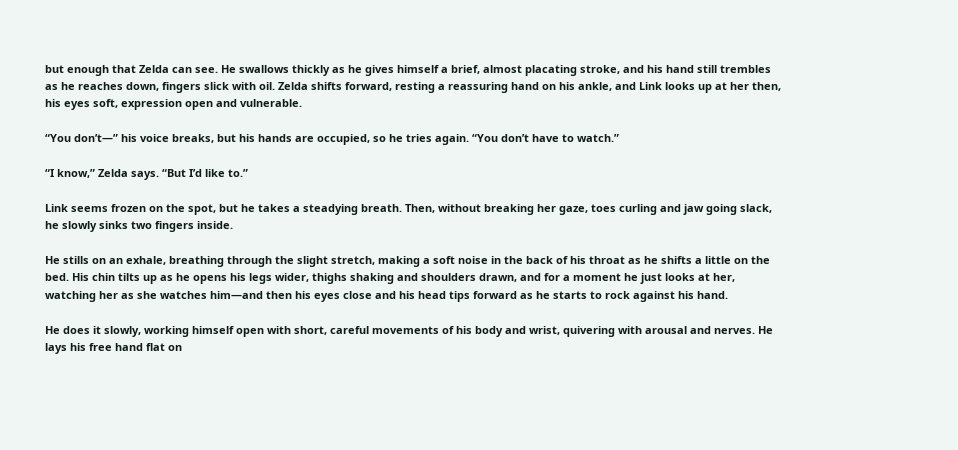but enough that Zelda can see. He swallows thickly as he gives himself a brief, almost placating stroke, and his hand still trembles as he reaches down, fingers slick with oil. Zelda shifts forward, resting a reassuring hand on his ankle, and Link looks up at her then, his eyes soft, expression open and vulnerable.

“You don’t—” his voice breaks, but his hands are occupied, so he tries again. “You don’t have to watch.”

“I know,” Zelda says. “But I’d like to.”

Link seems frozen on the spot, but he takes a steadying breath. Then, without breaking her gaze, toes curling and jaw going slack, he slowly sinks two fingers inside.

He stills on an exhale, breathing through the slight stretch, making a soft noise in the back of his throat as he shifts a little on the bed. His chin tilts up as he opens his legs wider, thighs shaking and shoulders drawn, and for a moment he just looks at her, watching her as she watches him—and then his eyes close and his head tips forward as he starts to rock against his hand.

He does it slowly, working himself open with short, careful movements of his body and wrist, quivering with arousal and nerves. He lays his free hand flat on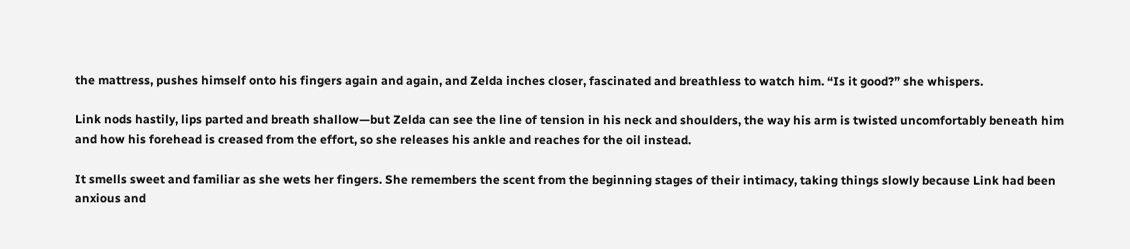the mattress, pushes himself onto his fingers again and again, and Zelda inches closer, fascinated and breathless to watch him. “Is it good?” she whispers.

Link nods hastily, lips parted and breath shallow—but Zelda can see the line of tension in his neck and shoulders, the way his arm is twisted uncomfortably beneath him and how his forehead is creased from the effort, so she releases his ankle and reaches for the oil instead.

It smells sweet and familiar as she wets her fingers. She remembers the scent from the beginning stages of their intimacy, taking things slowly because Link had been anxious and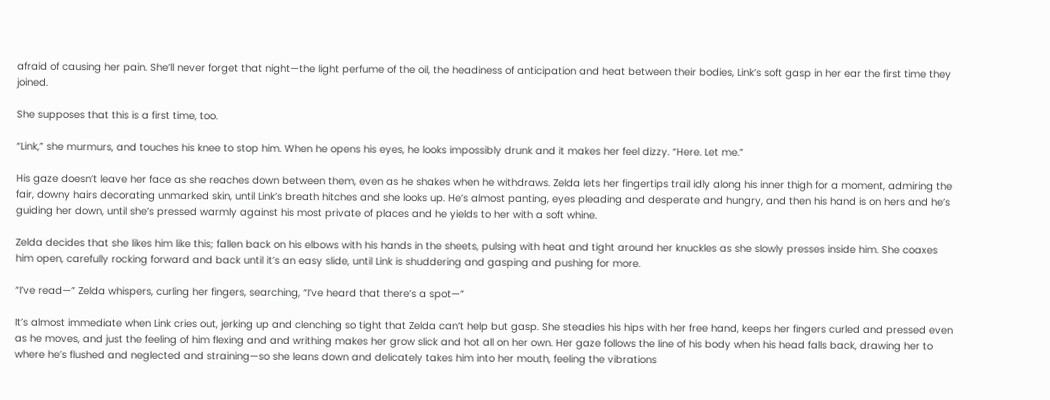afraid of causing her pain. She’ll never forget that night—the light perfume of the oil, the headiness of anticipation and heat between their bodies, Link’s soft gasp in her ear the first time they joined.

She supposes that this is a first time, too.

“Link,” she murmurs, and touches his knee to stop him. When he opens his eyes, he looks impossibly drunk and it makes her feel dizzy. “Here. Let me.”

His gaze doesn’t leave her face as she reaches down between them, even as he shakes when he withdraws. Zelda lets her fingertips trail idly along his inner thigh for a moment, admiring the fair, downy hairs decorating unmarked skin, until Link’s breath hitches and she looks up. He’s almost panting, eyes pleading and desperate and hungry, and then his hand is on hers and he’s guiding her down, until she’s pressed warmly against his most private of places and he yields to her with a soft whine.

Zelda decides that she likes him like this; fallen back on his elbows with his hands in the sheets, pulsing with heat and tight around her knuckles as she slowly presses inside him. She coaxes him open, carefully rocking forward and back until it’s an easy slide, until Link is shuddering and gasping and pushing for more.

“I’ve read—” Zelda whispers, curling her fingers, searching, “I’ve heard that there’s a spot—”

It’s almost immediate when Link cries out, jerking up and clenching so tight that Zelda can’t help but gasp. She steadies his hips with her free hand, keeps her fingers curled and pressed even as he moves, and just the feeling of him flexing and and writhing makes her grow slick and hot all on her own. Her gaze follows the line of his body when his head falls back, drawing her to where he’s flushed and neglected and straining—so she leans down and delicately takes him into her mouth, feeling the vibrations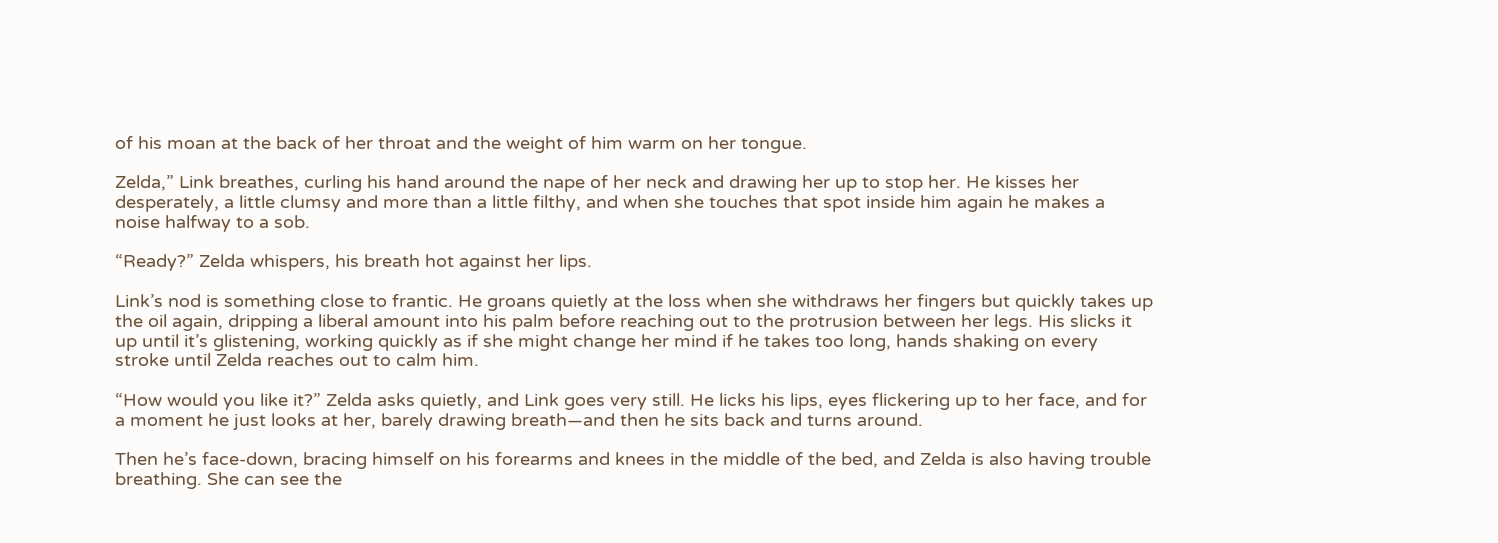of his moan at the back of her throat and the weight of him warm on her tongue.

Zelda,” Link breathes, curling his hand around the nape of her neck and drawing her up to stop her. He kisses her desperately, a little clumsy and more than a little filthy, and when she touches that spot inside him again he makes a noise halfway to a sob.

“Ready?” Zelda whispers, his breath hot against her lips.

Link’s nod is something close to frantic. He groans quietly at the loss when she withdraws her fingers but quickly takes up the oil again, dripping a liberal amount into his palm before reaching out to the protrusion between her legs. His slicks it up until it’s glistening, working quickly as if she might change her mind if he takes too long, hands shaking on every stroke until Zelda reaches out to calm him.

“How would you like it?” Zelda asks quietly, and Link goes very still. He licks his lips, eyes flickering up to her face, and for a moment he just looks at her, barely drawing breath—and then he sits back and turns around.

Then he’s face-down, bracing himself on his forearms and knees in the middle of the bed, and Zelda is also having trouble breathing. She can see the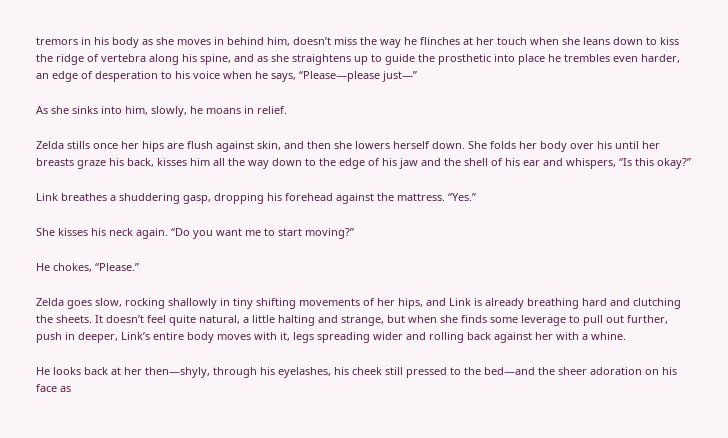tremors in his body as she moves in behind him, doesn’t miss the way he flinches at her touch when she leans down to kiss the ridge of vertebra along his spine, and as she straightens up to guide the prosthetic into place he trembles even harder, an edge of desperation to his voice when he says, “Please—please just—”

As she sinks into him, slowly, he moans in relief.

Zelda stills once her hips are flush against skin, and then she lowers herself down. She folds her body over his until her breasts graze his back, kisses him all the way down to the edge of his jaw and the shell of his ear and whispers, “Is this okay?”

Link breathes a shuddering gasp, dropping his forehead against the mattress. “Yes.”

She kisses his neck again. “Do you want me to start moving?”

He chokes, “Please.”

Zelda goes slow, rocking shallowly in tiny shifting movements of her hips, and Link is already breathing hard and clutching the sheets. It doesn’t feel quite natural, a little halting and strange, but when she finds some leverage to pull out further, push in deeper, Link’s entire body moves with it, legs spreading wider and rolling back against her with a whine.

He looks back at her then—shyly, through his eyelashes, his cheek still pressed to the bed—and the sheer adoration on his face as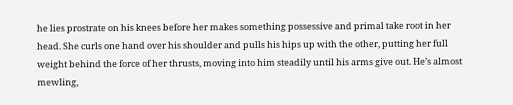he lies prostrate on his knees before her makes something possessive and primal take root in her head. She curls one hand over his shoulder and pulls his hips up with the other, putting her full weight behind the force of her thrusts, moving into him steadily until his arms give out. He’s almost mewling,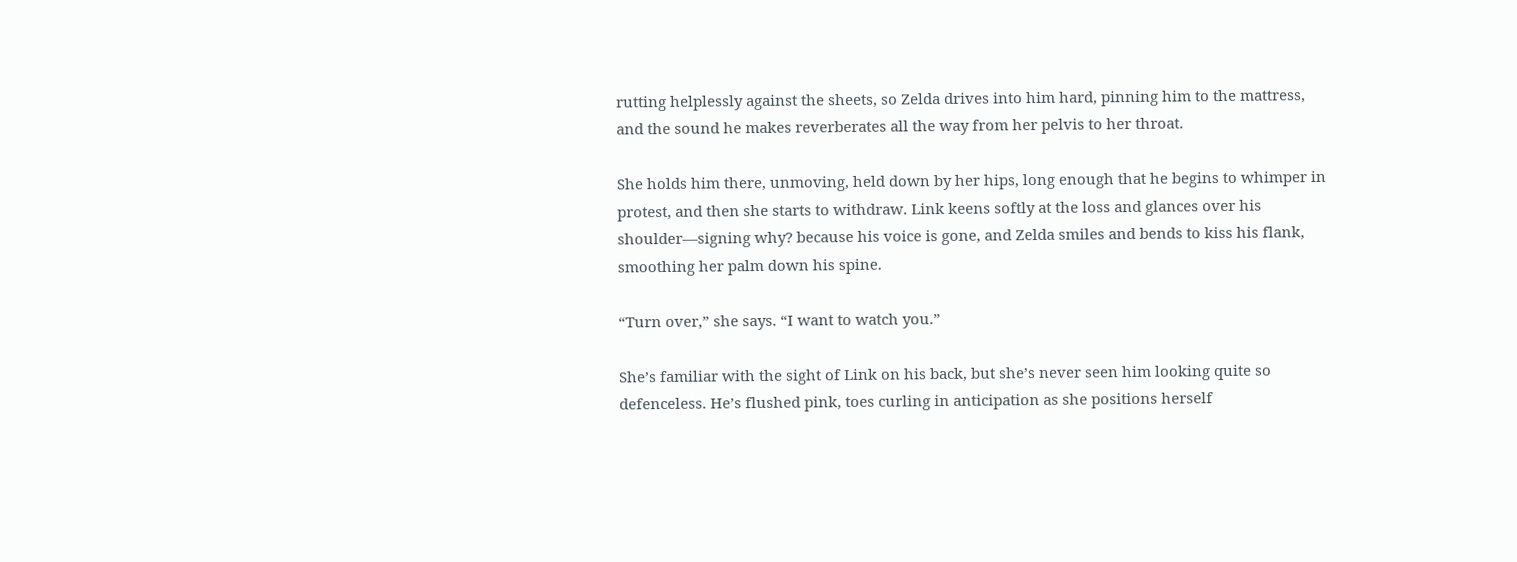rutting helplessly against the sheets, so Zelda drives into him hard, pinning him to the mattress, and the sound he makes reverberates all the way from her pelvis to her throat.

She holds him there, unmoving, held down by her hips, long enough that he begins to whimper in protest, and then she starts to withdraw. Link keens softly at the loss and glances over his shoulder—signing why? because his voice is gone, and Zelda smiles and bends to kiss his flank, smoothing her palm down his spine.

“Turn over,” she says. “I want to watch you.”

She’s familiar with the sight of Link on his back, but she’s never seen him looking quite so defenceless. He’s flushed pink, toes curling in anticipation as she positions herself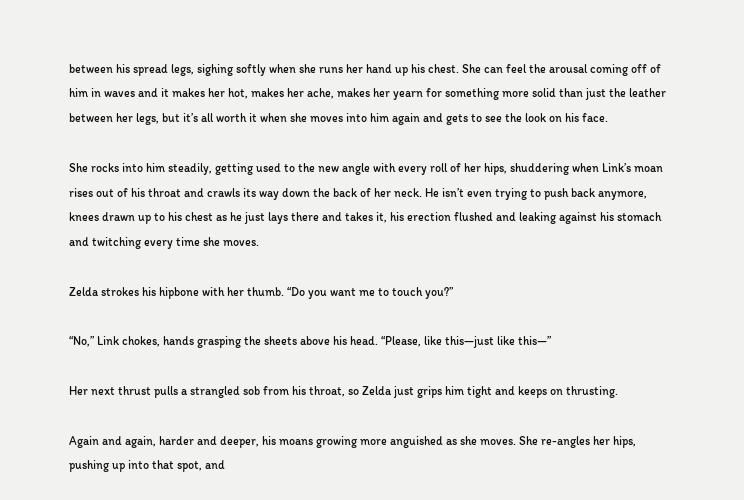between his spread legs, sighing softly when she runs her hand up his chest. She can feel the arousal coming off of him in waves and it makes her hot, makes her ache, makes her yearn for something more solid than just the leather between her legs, but it’s all worth it when she moves into him again and gets to see the look on his face.

She rocks into him steadily, getting used to the new angle with every roll of her hips, shuddering when Link’s moan rises out of his throat and crawls its way down the back of her neck. He isn’t even trying to push back anymore, knees drawn up to his chest as he just lays there and takes it, his erection flushed and leaking against his stomach and twitching every time she moves.

Zelda strokes his hipbone with her thumb. “Do you want me to touch you?”

“No,” Link chokes, hands grasping the sheets above his head. “Please, like this—just like this—”

Her next thrust pulls a strangled sob from his throat, so Zelda just grips him tight and keeps on thrusting.

Again and again, harder and deeper, his moans growing more anguished as she moves. She re-angles her hips, pushing up into that spot, and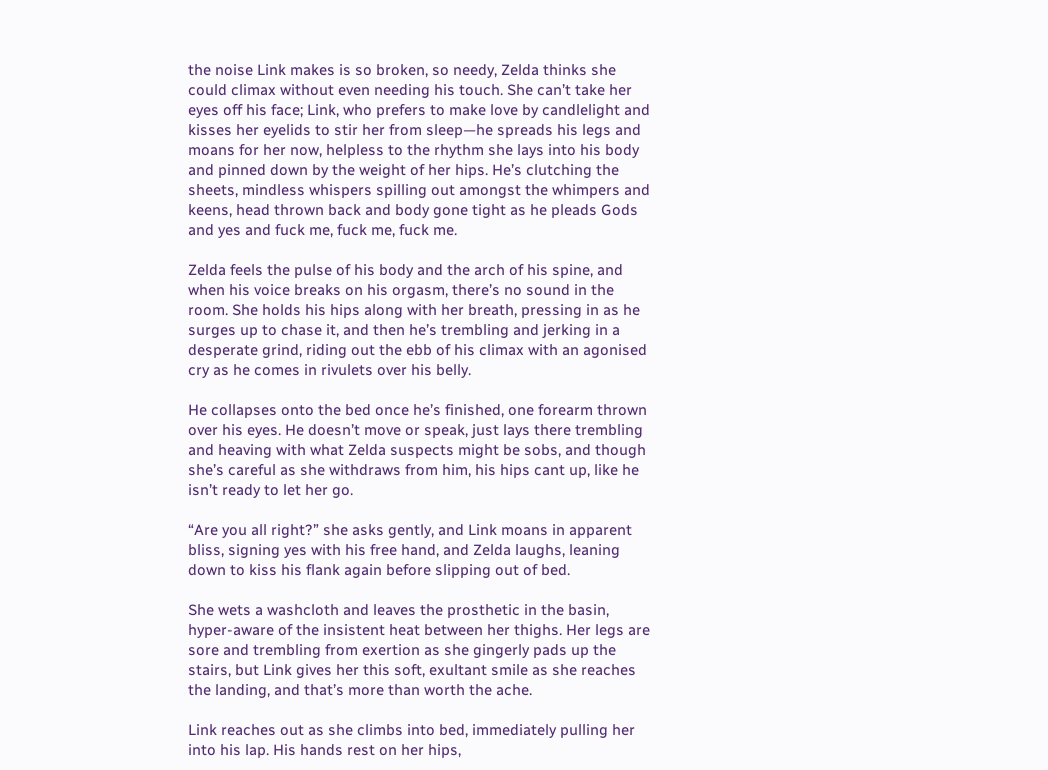the noise Link makes is so broken, so needy, Zelda thinks she could climax without even needing his touch. She can’t take her eyes off his face; Link, who prefers to make love by candlelight and kisses her eyelids to stir her from sleep—he spreads his legs and moans for her now, helpless to the rhythm she lays into his body and pinned down by the weight of her hips. He’s clutching the sheets, mindless whispers spilling out amongst the whimpers and keens, head thrown back and body gone tight as he pleads Gods and yes and fuck me, fuck me, fuck me.

Zelda feels the pulse of his body and the arch of his spine, and when his voice breaks on his orgasm, there’s no sound in the room. She holds his hips along with her breath, pressing in as he surges up to chase it, and then he’s trembling and jerking in a desperate grind, riding out the ebb of his climax with an agonised cry as he comes in rivulets over his belly.

He collapses onto the bed once he’s finished, one forearm thrown over his eyes. He doesn’t move or speak, just lays there trembling and heaving with what Zelda suspects might be sobs, and though she’s careful as she withdraws from him, his hips cant up, like he isn’t ready to let her go.

“Are you all right?” she asks gently, and Link moans in apparent bliss, signing yes with his free hand, and Zelda laughs, leaning down to kiss his flank again before slipping out of bed.

She wets a washcloth and leaves the prosthetic in the basin, hyper-aware of the insistent heat between her thighs. Her legs are sore and trembling from exertion as she gingerly pads up the stairs, but Link gives her this soft, exultant smile as she reaches the landing, and that’s more than worth the ache.

Link reaches out as she climbs into bed, immediately pulling her into his lap. His hands rest on her hips,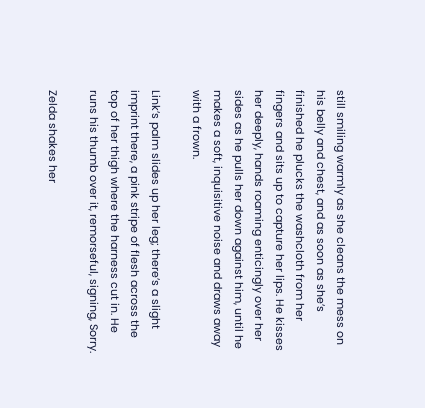still smiling warmly as she cleans the mess on his belly and chest, and as soon as she’s finished he plucks the washcloth from her fingers and sits up to capture her lips. He kisses her deeply, hands roaming enticingly over her sides as he pulls her down against him, until he makes a soft, inquisitive noise and draws away with a frown.

Link’s palm slides up her leg; there’s a slight imprint there, a pink stripe of flesh across the top of her thigh where the harness cut in. He runs his thumb over it, remorseful, signing, Sorry.

Zelda shakes her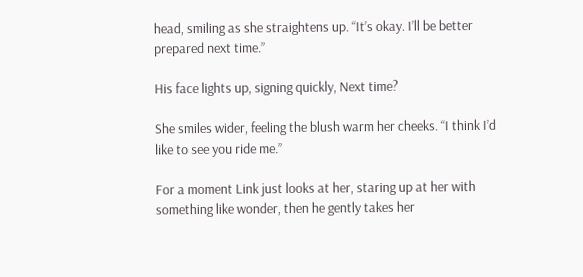head, smiling as she straightens up. “It’s okay. I’ll be better prepared next time.”

His face lights up, signing quickly, Next time?

She smiles wider, feeling the blush warm her cheeks. “I think I’d like to see you ride me.”

For a moment Link just looks at her, staring up at her with something like wonder, then he gently takes her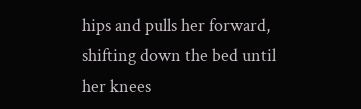hips and pulls her forward, shifting down the bed until her knees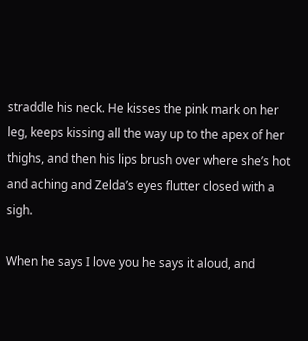straddle his neck. He kisses the pink mark on her leg, keeps kissing all the way up to the apex of her thighs, and then his lips brush over where she’s hot and aching and Zelda’s eyes flutter closed with a sigh.

When he says I love you he says it aloud, and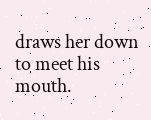draws her down to meet his mouth.